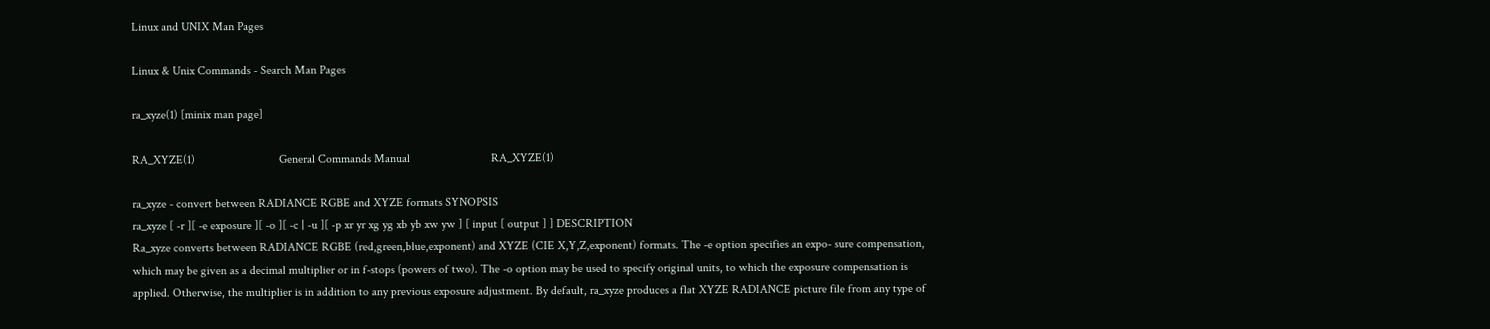Linux and UNIX Man Pages

Linux & Unix Commands - Search Man Pages

ra_xyze(1) [minix man page]

RA_XYZE(1)                            General Commands Manual                           RA_XYZE(1)

ra_xyze - convert between RADIANCE RGBE and XYZE formats SYNOPSIS
ra_xyze [ -r ][ -e exposure ][ -o ][ -c | -u ][ -p xr yr xg yg xb yb xw yw ] [ input [ output ] ] DESCRIPTION
Ra_xyze converts between RADIANCE RGBE (red,green,blue,exponent) and XYZE (CIE X,Y,Z,exponent) formats. The -e option specifies an expo- sure compensation, which may be given as a decimal multiplier or in f-stops (powers of two). The -o option may be used to specify original units, to which the exposure compensation is applied. Otherwise, the multiplier is in addition to any previous exposure adjustment. By default, ra_xyze produces a flat XYZE RADIANCE picture file from any type of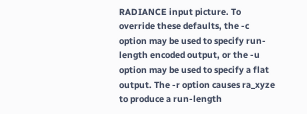RADIANCE input picture. To override these defaults, the -c option may be used to specify run-length encoded output, or the -u option may be used to specify a flat output. The -r option causes ra_xyze to produce a run-length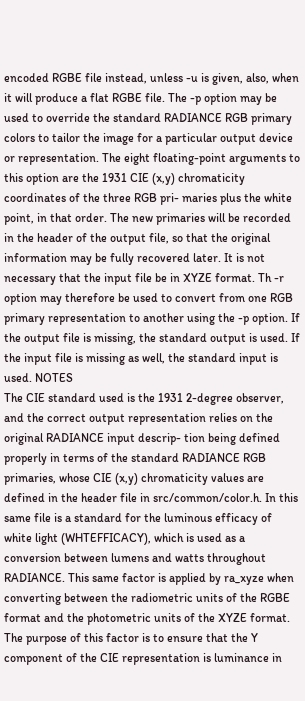encoded RGBE file instead, unless -u is given, also, when it will produce a flat RGBE file. The -p option may be used to override the standard RADIANCE RGB primary colors to tailor the image for a particular output device or representation. The eight floating-point arguments to this option are the 1931 CIE (x,y) chromaticity coordinates of the three RGB pri- maries plus the white point, in that order. The new primaries will be recorded in the header of the output file, so that the original information may be fully recovered later. It is not necessary that the input file be in XYZE format. Th -r option may therefore be used to convert from one RGB primary representation to another using the -p option. If the output file is missing, the standard output is used. If the input file is missing as well, the standard input is used. NOTES
The CIE standard used is the 1931 2-degree observer, and the correct output representation relies on the original RADIANCE input descrip- tion being defined properly in terms of the standard RADIANCE RGB primaries, whose CIE (x,y) chromaticity values are defined in the header file in src/common/color.h. In this same file is a standard for the luminous efficacy of white light (WHTEFFICACY), which is used as a conversion between lumens and watts throughout RADIANCE. This same factor is applied by ra_xyze when converting between the radiometric units of the RGBE format and the photometric units of the XYZE format. The purpose of this factor is to ensure that the Y component of the CIE representation is luminance in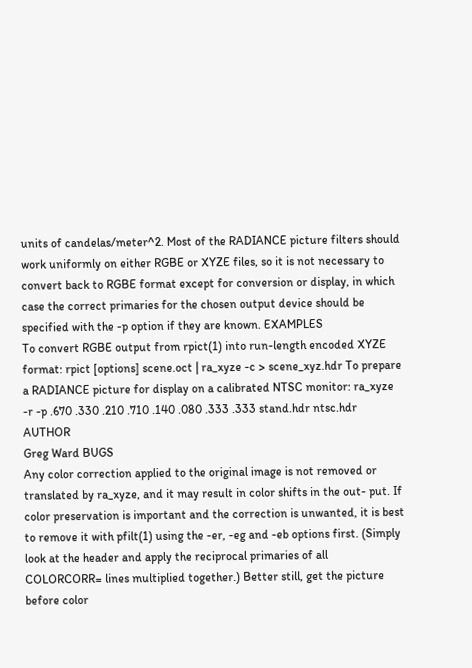units of candelas/meter^2. Most of the RADIANCE picture filters should work uniformly on either RGBE or XYZE files, so it is not necessary to convert back to RGBE format except for conversion or display, in which case the correct primaries for the chosen output device should be specified with the -p option if they are known. EXAMPLES
To convert RGBE output from rpict(1) into run-length encoded XYZE format: rpict [options] scene.oct | ra_xyze -c > scene_xyz.hdr To prepare a RADIANCE picture for display on a calibrated NTSC monitor: ra_xyze -r -p .670 .330 .210 .710 .140 .080 .333 .333 stand.hdr ntsc.hdr AUTHOR
Greg Ward BUGS
Any color correction applied to the original image is not removed or translated by ra_xyze, and it may result in color shifts in the out- put. If color preservation is important and the correction is unwanted, it is best to remove it with pfilt(1) using the -er, -eg and -eb options first. (Simply look at the header and apply the reciprocal primaries of all COLORCORR= lines multiplied together.) Better still, get the picture before color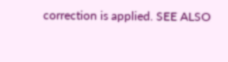correction is applied. SEE ALSO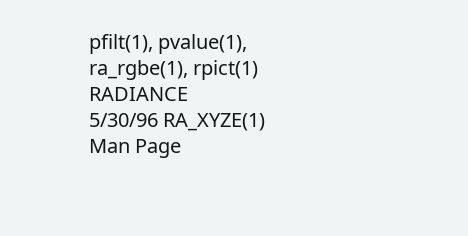pfilt(1), pvalue(1), ra_rgbe(1), rpict(1) RADIANCE
5/30/96 RA_XYZE(1)
Man Page